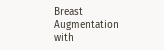Breast Augmentation with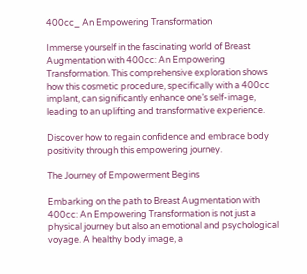400cc_ An Empowering Transformation

Immerse yourself in the fascinating world of Breast Augmentation with 400cc: An Empowering Transformation. This comprehensive exploration shows how this cosmetic procedure, specifically with a 400cc implant, can significantly enhance one’s self-image, leading to an uplifting and transformative experience.

Discover how to regain confidence and embrace body positivity through this empowering journey.

The Journey of Empowerment Begins

Embarking on the path to Breast Augmentation with 400cc: An Empowering Transformation is not just a physical journey but also an emotional and psychological voyage. A healthy body image, a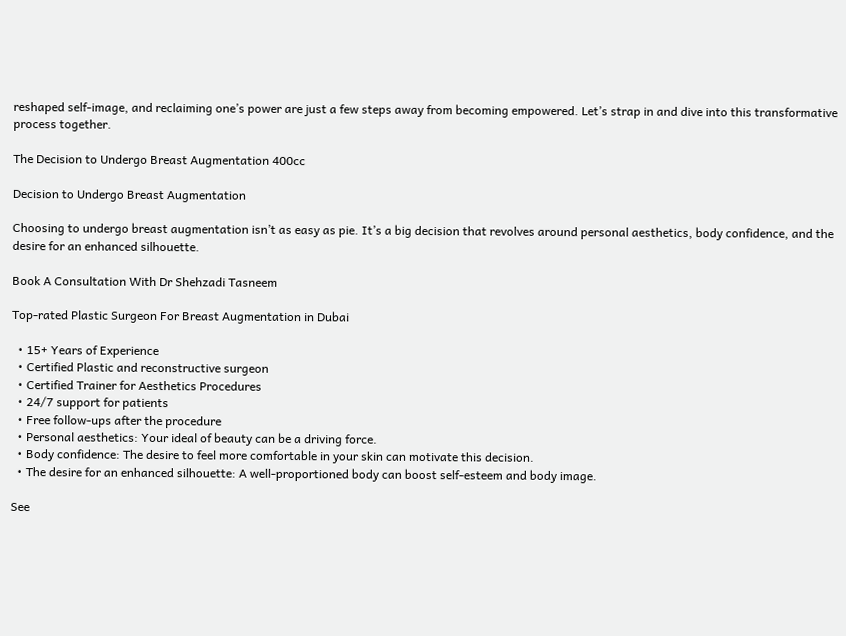reshaped self-image, and reclaiming one’s power are just a few steps away from becoming empowered. Let’s strap in and dive into this transformative process together.

The Decision to Undergo Breast Augmentation 400cc

Decision to Undergo Breast Augmentation

Choosing to undergo breast augmentation isn’t as easy as pie. It’s a big decision that revolves around personal aesthetics, body confidence, and the desire for an enhanced silhouette.

Book A Consultation With Dr Shehzadi Tasneem

Top-rated Plastic Surgeon For Breast Augmentation in Dubai

  • 15+ Years of Experience
  • Certified Plastic and reconstructive surgeon
  • Certified Trainer for Aesthetics Procedures
  • 24/7 support for patients
  • Free follow-ups after the procedure
  • Personal aesthetics: Your ideal of beauty can be a driving force.
  • Body confidence: The desire to feel more comfortable in your skin can motivate this decision.
  • The desire for an enhanced silhouette: A well-proportioned body can boost self-esteem and body image.

See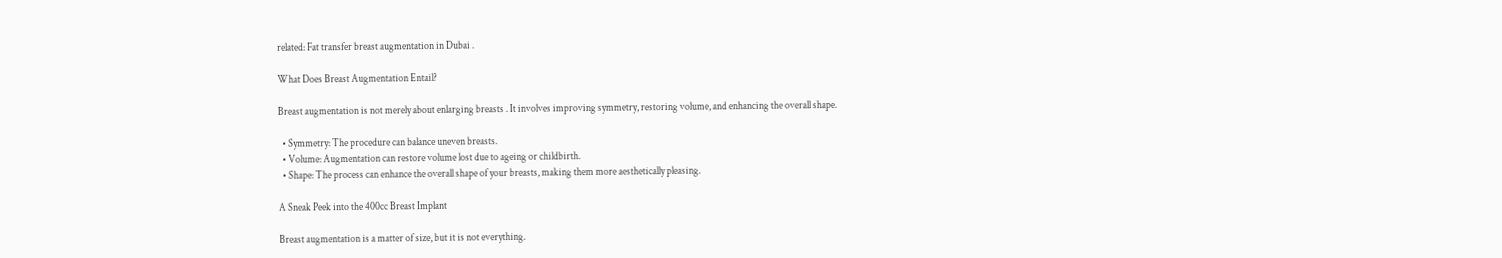related: Fat transfer breast augmentation in Dubai .

What Does Breast Augmentation Entail?

Breast augmentation is not merely about enlarging breasts . It involves improving symmetry, restoring volume, and enhancing the overall shape.

  • Symmetry: The procedure can balance uneven breasts.
  • Volume: Augmentation can restore volume lost due to ageing or childbirth.
  • Shape: The process can enhance the overall shape of your breasts, making them more aesthetically pleasing.

A Sneak Peek into the 400cc Breast Implant

Breast augmentation is a matter of size, but it is not everything.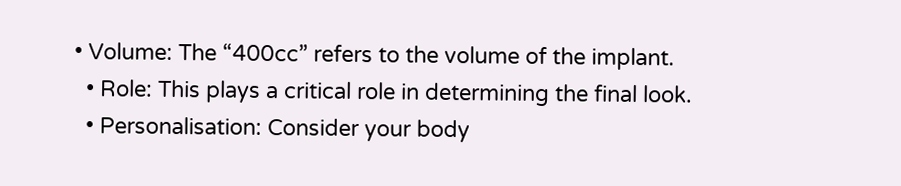• Volume: The “400cc” refers to the volume of the implant.
  • Role: This plays a critical role in determining the final look.
  • Personalisation: Consider your body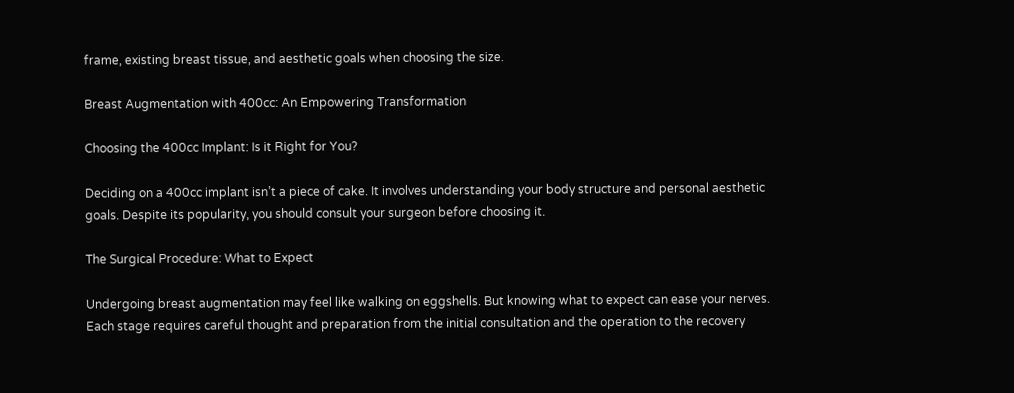frame, existing breast tissue, and aesthetic goals when choosing the size.

Breast Augmentation with 400cc: An Empowering Transformation

Choosing the 400cc Implant: Is it Right for You?

Deciding on a 400cc implant isn’t a piece of cake. It involves understanding your body structure and personal aesthetic goals. Despite its popularity, you should consult your surgeon before choosing it.

The Surgical Procedure: What to Expect

Undergoing breast augmentation may feel like walking on eggshells. But knowing what to expect can ease your nerves. Each stage requires careful thought and preparation from the initial consultation and the operation to the recovery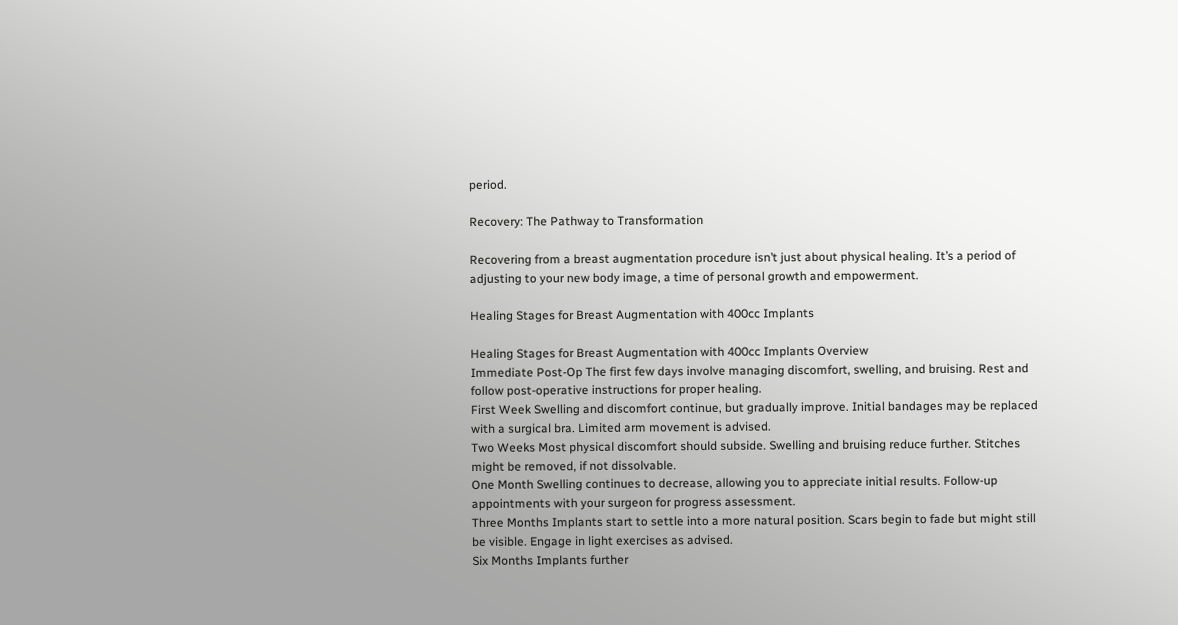period.

Recovery: The Pathway to Transformation

Recovering from a breast augmentation procedure isn’t just about physical healing. It’s a period of adjusting to your new body image, a time of personal growth and empowerment.

Healing Stages for Breast Augmentation with 400cc Implants

Healing Stages for Breast Augmentation with 400cc Implants Overview
Immediate Post-Op The first few days involve managing discomfort, swelling, and bruising. Rest and follow post-operative instructions for proper healing.
First Week Swelling and discomfort continue, but gradually improve. Initial bandages may be replaced with a surgical bra. Limited arm movement is advised.
Two Weeks Most physical discomfort should subside. Swelling and bruising reduce further. Stitches might be removed, if not dissolvable.
One Month Swelling continues to decrease, allowing you to appreciate initial results. Follow-up appointments with your surgeon for progress assessment.
Three Months Implants start to settle into a more natural position. Scars begin to fade but might still be visible. Engage in light exercises as advised.
Six Months Implants further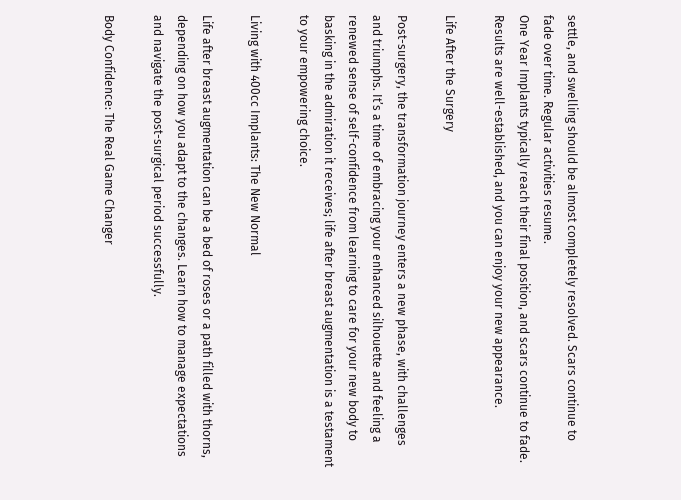settle, and swelling should be almost completely resolved. Scars continue to fade over time. Regular activities resume.
One Year Implants typically reach their final position, and scars continue to fade. Results are well-established, and you can enjoy your new appearance.

Life After the Surgery

Post-surgery, the transformation journey enters a new phase, with challenges and triumphs. It’s a time of embracing your enhanced silhouette and feeling a renewed sense of self-confidence from learning to care for your new body to basking in the admiration it receives; life after breast augmentation is a testament to your empowering choice.

Living with 400cc Implants: The New Normal

Life after breast augmentation can be a bed of roses or a path filled with thorns, depending on how you adapt to the changes. Learn how to manage expectations and navigate the post-surgical period successfully.

Body Confidence: The Real Game Changer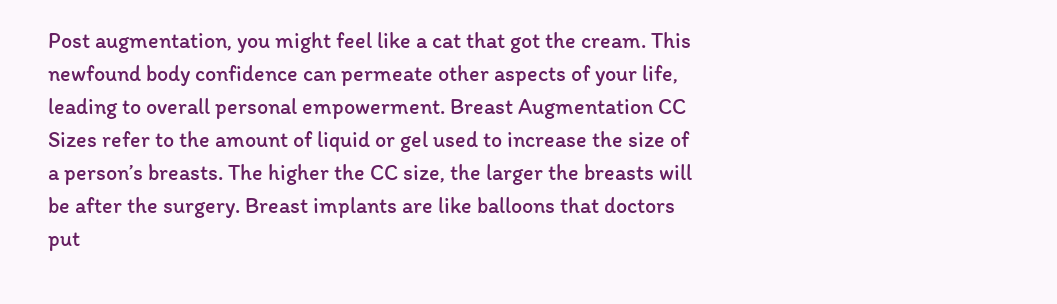Post augmentation, you might feel like a cat that got the cream. This newfound body confidence can permeate other aspects of your life, leading to overall personal empowerment. Breast Augmentation CC Sizes refer to the amount of liquid or gel used to increase the size of a person’s breasts. The higher the CC size, the larger the breasts will be after the surgery. Breast implants are like balloons that doctors put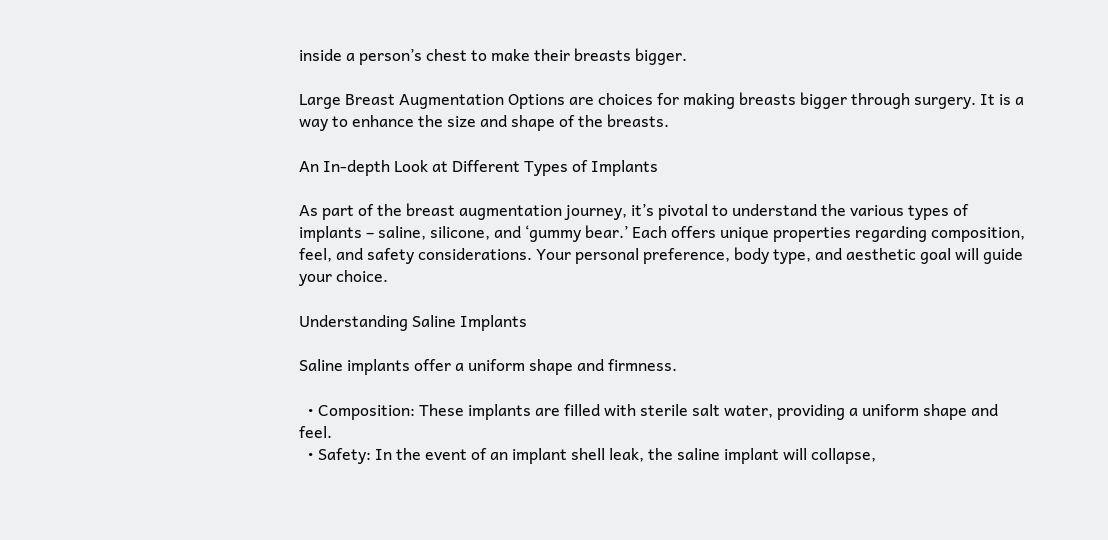inside a person’s chest to make their breasts bigger.

Large Breast Augmentation Options are choices for making breasts bigger through surgery. It is a way to enhance the size and shape of the breasts.

An In-depth Look at Different Types of Implants

As part of the breast augmentation journey, it’s pivotal to understand the various types of implants – saline, silicone, and ‘gummy bear.’ Each offers unique properties regarding composition, feel, and safety considerations. Your personal preference, body type, and aesthetic goal will guide your choice.

Understanding Saline Implants

Saline implants offer a uniform shape and firmness.

  • Composition: These implants are filled with sterile salt water, providing a uniform shape and feel.
  • Safety: In the event of an implant shell leak, the saline implant will collapse,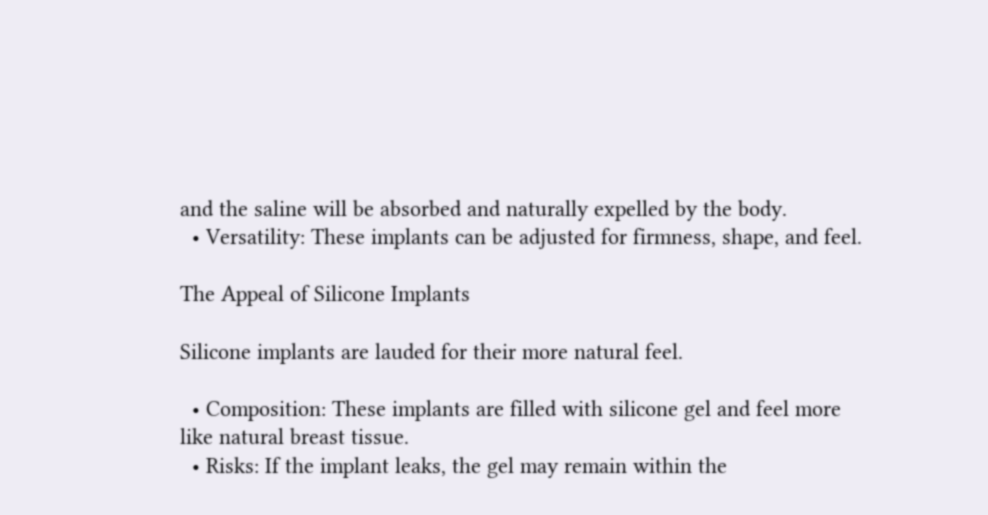and the saline will be absorbed and naturally expelled by the body.
  • Versatility: These implants can be adjusted for firmness, shape, and feel.

The Appeal of Silicone Implants

Silicone implants are lauded for their more natural feel.

  • Composition: These implants are filled with silicone gel and feel more like natural breast tissue.
  • Risks: If the implant leaks, the gel may remain within the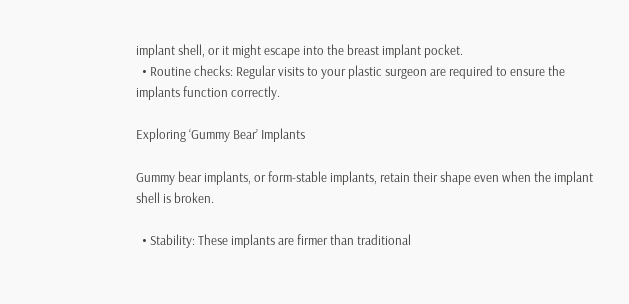implant shell, or it might escape into the breast implant pocket.
  • Routine checks: Regular visits to your plastic surgeon are required to ensure the implants function correctly.

Exploring ‘Gummy Bear’ Implants

Gummy bear implants, or form-stable implants, retain their shape even when the implant shell is broken.

  • Stability: These implants are firmer than traditional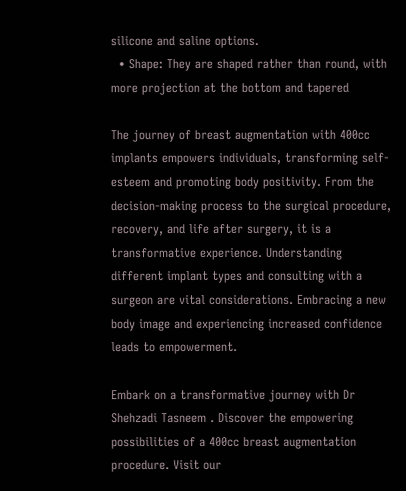silicone and saline options.
  • Shape: They are shaped rather than round, with more projection at the bottom and tapered

The journey of breast augmentation with 400cc implants empowers individuals, transforming self-esteem and promoting body positivity. From the decision-making process to the surgical procedure, recovery, and life after surgery, it is a transformative experience. Understanding different implant types and consulting with a surgeon are vital considerations. Embracing a new body image and experiencing increased confidence leads to empowerment.

Embark on a transformative journey with Dr Shehzadi Tasneem . Discover the empowering possibilities of a 400cc breast augmentation procedure. Visit our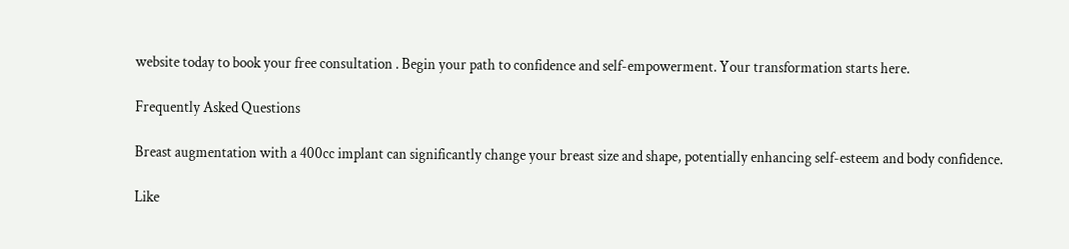website today to book your free consultation . Begin your path to confidence and self-empowerment. Your transformation starts here.

Frequently Asked Questions

Breast augmentation with a 400cc implant can significantly change your breast size and shape, potentially enhancing self-esteem and body confidence.

Like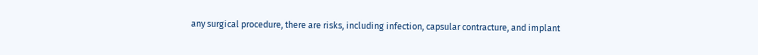any surgical procedure, there are risks, including infection, capsular contracture, and implant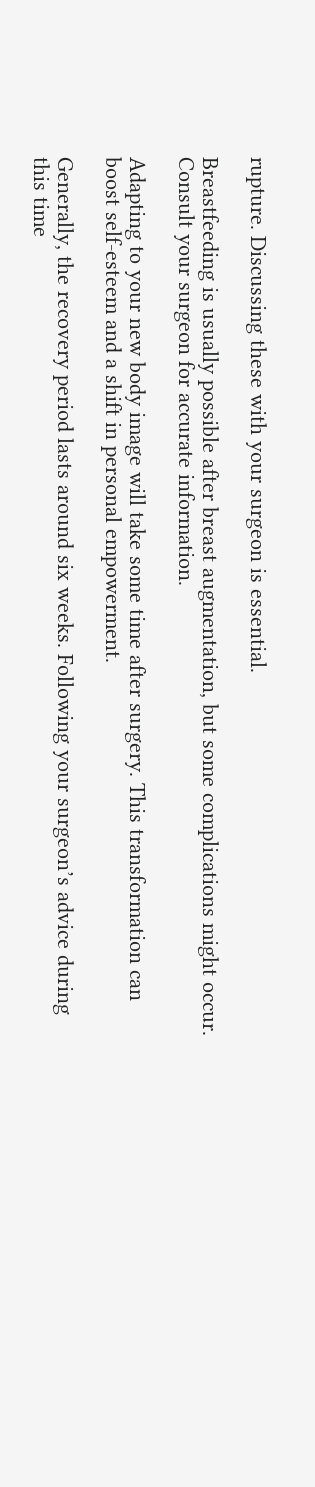rupture. Discussing these with your surgeon is essential.

Breastfeeding is usually possible after breast augmentation, but some complications might occur. Consult your surgeon for accurate information.

Adapting to your new body image will take some time after surgery. This transformation can boost self-esteem and a shift in personal empowerment.

Generally, the recovery period lasts around six weeks. Following your surgeon’s advice during this time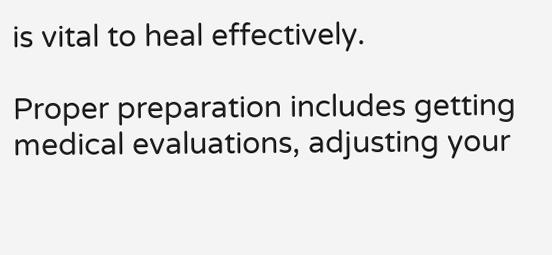is vital to heal effectively.

Proper preparation includes getting medical evaluations, adjusting your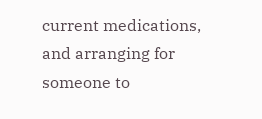current medications, and arranging for someone to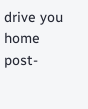drive you home post-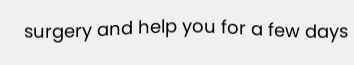surgery and help you for a few days